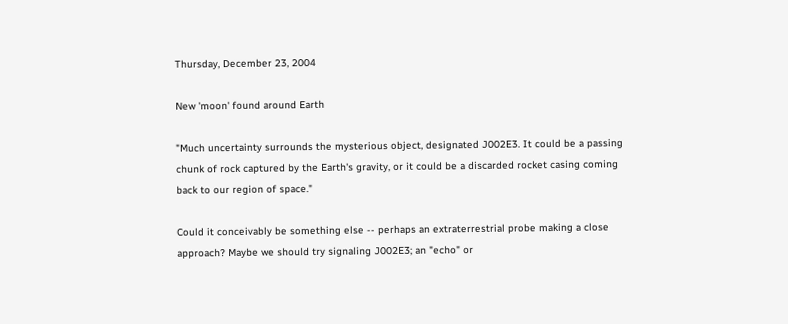Thursday, December 23, 2004

New 'moon' found around Earth

"Much uncertainty surrounds the mysterious object, designated J002E3. It could be a passing chunk of rock captured by the Earth's gravity, or it could be a discarded rocket casing coming back to our region of space."

Could it conceivably be something else -- perhaps an extraterrestrial probe making a close approach? Maybe we should try signaling J002E3; an "echo" or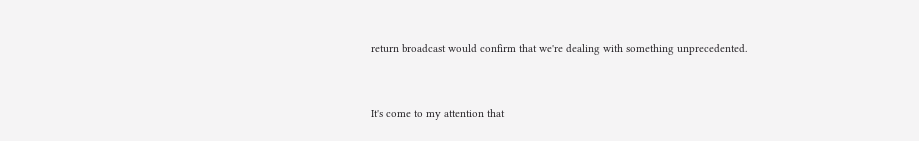return broadcast would confirm that we're dealing with something unprecedented.


It's come to my attention that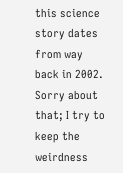this science story dates from way back in 2002. Sorry about that; I try to keep the weirdness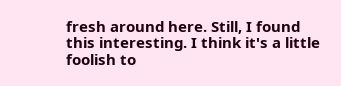fresh around here. Still, I found this interesting. I think it's a little foolish to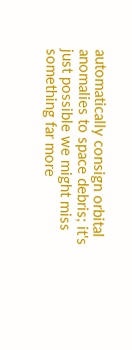automatically consign orbital anomalies to space debris; it's just possible we might miss something far more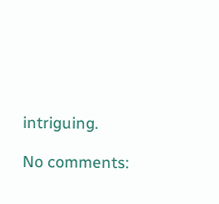intriguing.

No comments: